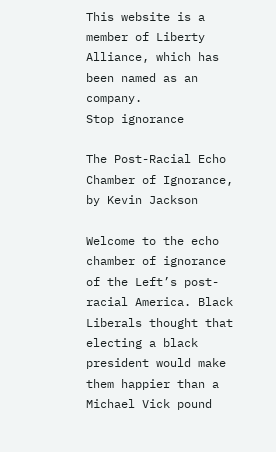This website is a member of Liberty Alliance, which has been named as an company.
Stop ignorance

The Post-Racial Echo Chamber of Ignorance, by Kevin Jackson

Welcome to the echo chamber of ignorance of the Left’s post-racial America. Black Liberals thought that electing a black president would make them happier than a Michael Vick pound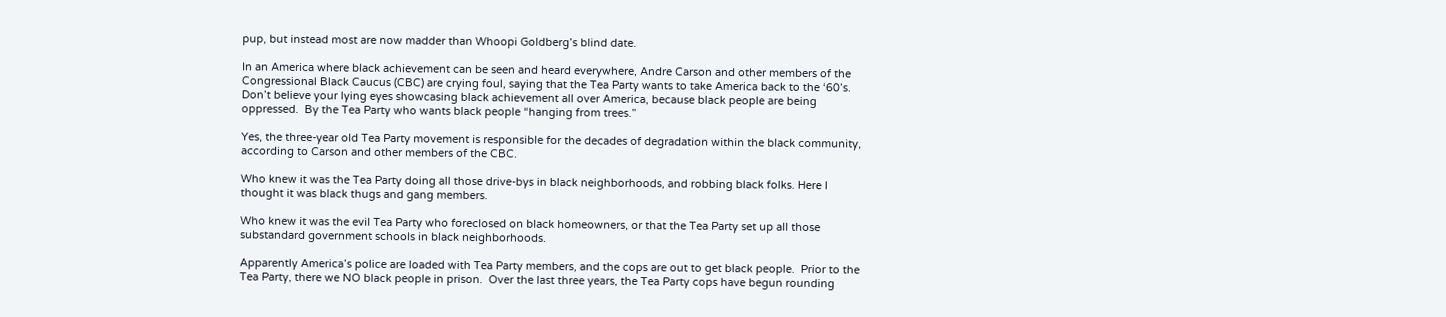pup, but instead most are now madder than Whoopi Goldberg’s blind date.

In an America where black achievement can be seen and heard everywhere, Andre Carson and other members of the Congressional Black Caucus (CBC) are crying foul, saying that the Tea Party wants to take America back to the ‘60’s. Don’t believe your lying eyes showcasing black achievement all over America, because black people are being oppressed.  By the Tea Party who wants black people “hanging from trees.”

Yes, the three-year old Tea Party movement is responsible for the decades of degradation within the black community, according to Carson and other members of the CBC.

Who knew it was the Tea Party doing all those drive-bys in black neighborhoods, and robbing black folks. Here I thought it was black thugs and gang members.

Who knew it was the evil Tea Party who foreclosed on black homeowners, or that the Tea Party set up all those substandard government schools in black neighborhoods.

Apparently America’s police are loaded with Tea Party members, and the cops are out to get black people.  Prior to the Tea Party, there we NO black people in prison.  Over the last three years, the Tea Party cops have begun rounding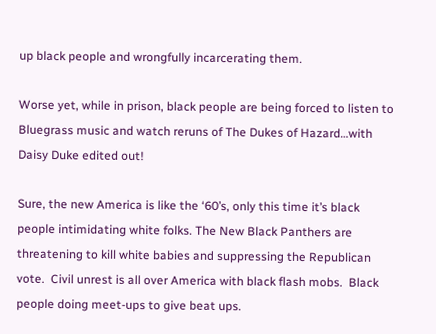up black people and wrongfully incarcerating them.

Worse yet, while in prison, black people are being forced to listen to Bluegrass music and watch reruns of The Dukes of Hazard…with Daisy Duke edited out!

Sure, the new America is like the ‘60’s, only this time it’s black people intimidating white folks. The New Black Panthers are threatening to kill white babies and suppressing the Republican vote.  Civil unrest is all over America with black flash mobs.  Black people doing meet-ups to give beat ups.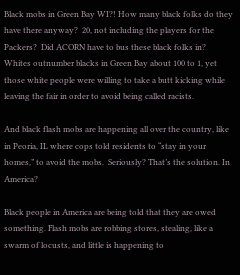Black mobs in Green Bay WI?! How many black folks do they have there anyway?  20, not including the players for the Packers?  Did ACORN have to bus these black folks in?  Whites outnumber blacks in Green Bay about 100 to 1, yet those white people were willing to take a butt kicking while leaving the fair in order to avoid being called racists.

And black flash mobs are happening all over the country, like in Peoria, IL where cops told residents to “stay in your homes,” to avoid the mobs.  Seriously? That’s the solution. In America?

Black people in America are being told that they are owed something. Flash mobs are robbing stores, stealing, like a swarm of locusts, and little is happening to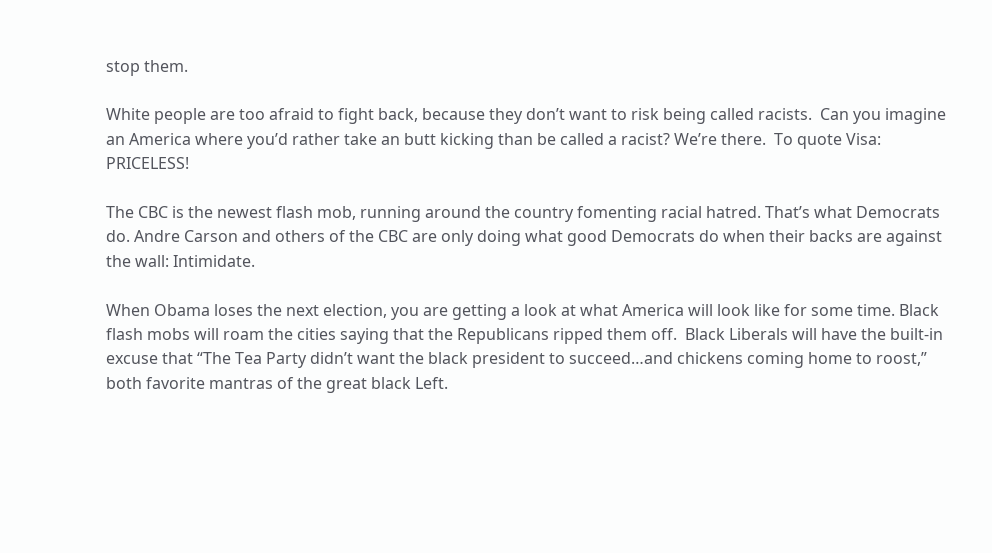stop them.

White people are too afraid to fight back, because they don’t want to risk being called racists.  Can you imagine an America where you’d rather take an butt kicking than be called a racist? We’re there.  To quote Visa:  PRICELESS!

The CBC is the newest flash mob, running around the country fomenting racial hatred. That’s what Democrats do. Andre Carson and others of the CBC are only doing what good Democrats do when their backs are against the wall: Intimidate.

When Obama loses the next election, you are getting a look at what America will look like for some time. Black flash mobs will roam the cities saying that the Republicans ripped them off.  Black Liberals will have the built-in excuse that “The Tea Party didn’t want the black president to succeed…and chickens coming home to roost,” both favorite mantras of the great black Left.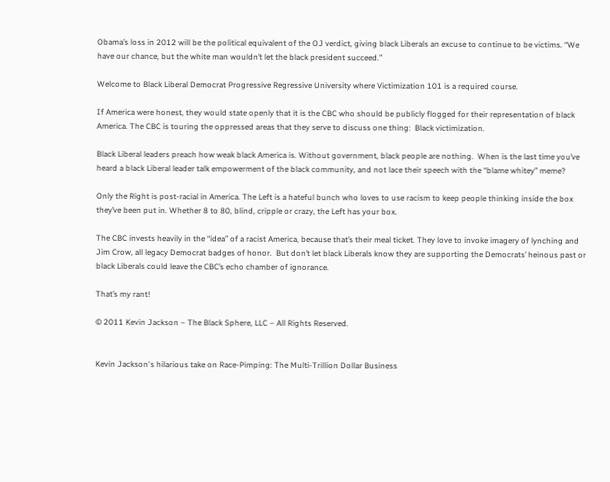Obama’s loss in 2012 will be the political equivalent of the OJ verdict, giving black Liberals an excuse to continue to be victims. “We have our chance, but the white man wouldn’t let the black president succeed.”

Welcome to Black Liberal Democrat Progressive Regressive University where Victimization 101 is a required course.

If America were honest, they would state openly that it is the CBC who should be publicly flogged for their representation of black America. The CBC is touring the oppressed areas that they serve to discuss one thing:  Black victimization.

Black Liberal leaders preach how weak black America is. Without government, black people are nothing.  When is the last time you’ve heard a black Liberal leader talk empowerment of the black community, and not lace their speech with the “blame whitey” meme?

Only the Right is post-racial in America. The Left is a hateful bunch who loves to use racism to keep people thinking inside the box they’ve been put in. Whether 8 to 80, blind, cripple or crazy, the Left has your box.

The CBC invests heavily in the “idea” of a racist America, because that’s their meal ticket. They love to invoke imagery of lynching and Jim Crow, all legacy Democrat badges of honor.  But don’t let black Liberals know they are supporting the Democrats’ heinous past or black Liberals could leave the CBC’s echo chamber of ignorance.

That’s my rant!

© 2011 Kevin Jackson – The Black Sphere, LLC – All Rights Reserved.


Kevin Jackson's hilarious take on Race-Pimping: The Multi-Trillion Dollar Business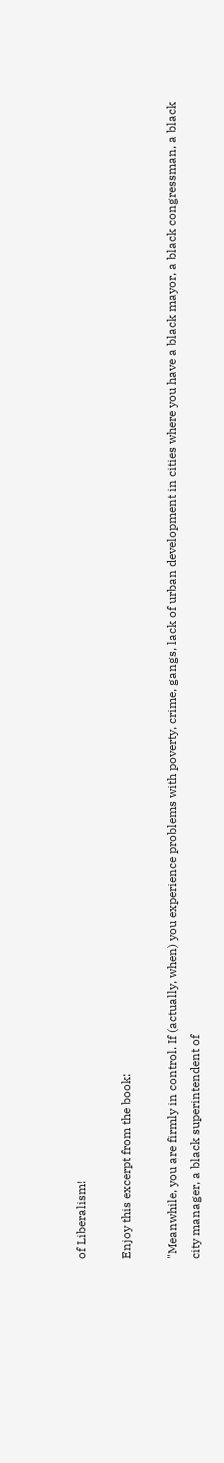of Liberalism!

Enjoy this excerpt from the book:

"Meanwhile, you are firmly in control. If (actually, when) you experience problems with poverty, crime, gangs, lack of urban development in cities where you have a black mayor, a black congressman, a black city manager, a black superintendent of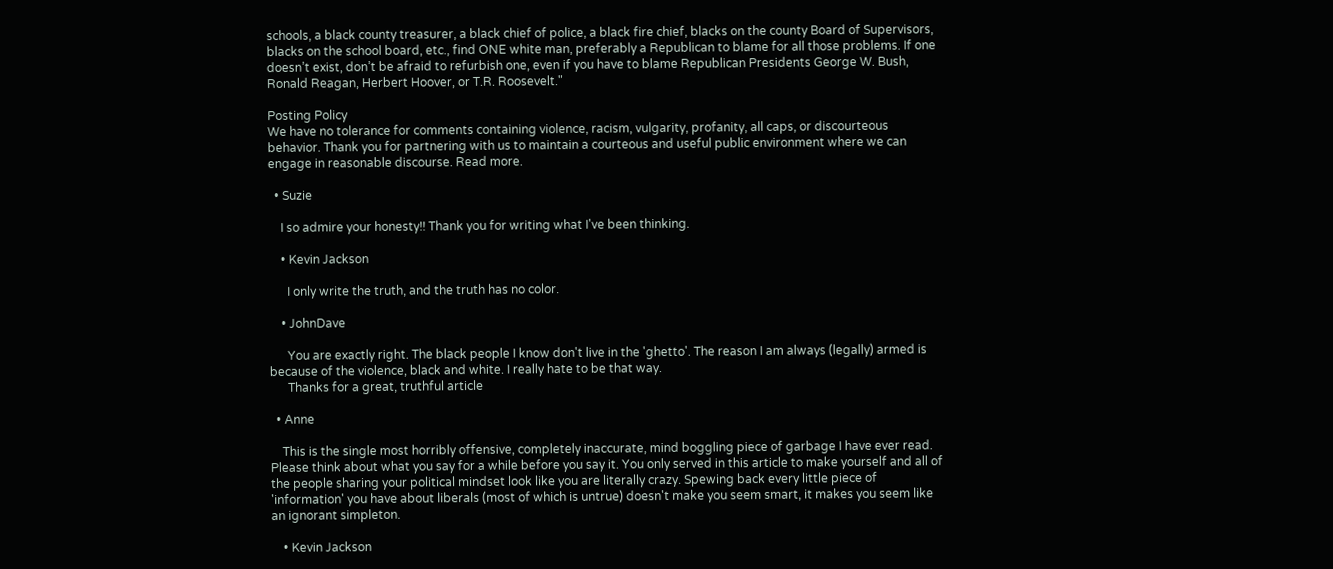schools, a black county treasurer, a black chief of police, a black fire chief, blacks on the county Board of Supervisors, blacks on the school board, etc., find ONE white man, preferably a Republican to blame for all those problems. If one doesn’t exist, don’t be afraid to refurbish one, even if you have to blame Republican Presidents George W. Bush, Ronald Reagan, Herbert Hoover, or T.R. Roosevelt."

Posting Policy
We have no tolerance for comments containing violence, racism, vulgarity, profanity, all caps, or discourteous behavior. Thank you for partnering with us to maintain a courteous and useful public environment where we can engage in reasonable discourse. Read more.

  • Suzie

    I so admire your honesty!! Thank you for writing what I've been thinking.

    • Kevin Jackson

      I only write the truth, and the truth has no color.

    • JohnDave

      You are exactly right. The black people I know don't live in the 'ghetto'. The reason I am always (legally) armed is because of the violence, black and white. I really hate to be that way.
      Thanks for a great, truthful article

  • Anne

    This is the single most horribly offensive, completely inaccurate, mind boggling piece of garbage I have ever read. Please think about what you say for a while before you say it. You only served in this article to make yourself and all of the people sharing your political mindset look like you are literally crazy. Spewing back every little piece of 'information' you have about liberals (most of which is untrue) doesn't make you seem smart, it makes you seem like an ignorant simpleton.

    • Kevin Jackson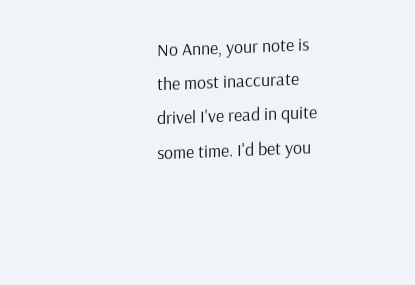No Anne, your note is the most inaccurate drivel I've read in quite some time. I'd bet you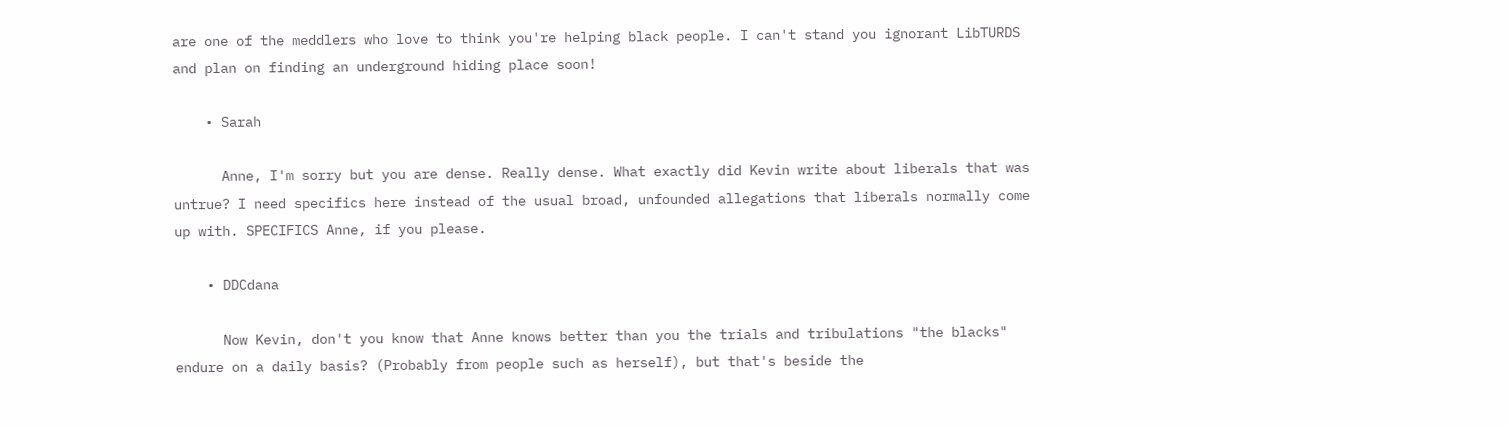are one of the meddlers who love to think you're helping black people. I can't stand you ignorant LibTURDS and plan on finding an underground hiding place soon!

    • Sarah

      Anne, I'm sorry but you are dense. Really dense. What exactly did Kevin write about liberals that was untrue? I need specifics here instead of the usual broad, unfounded allegations that liberals normally come up with. SPECIFICS Anne, if you please.

    • DDCdana

      Now Kevin, don't you know that Anne knows better than you the trials and tribulations "the blacks" endure on a daily basis? (Probably from people such as herself), but that's beside the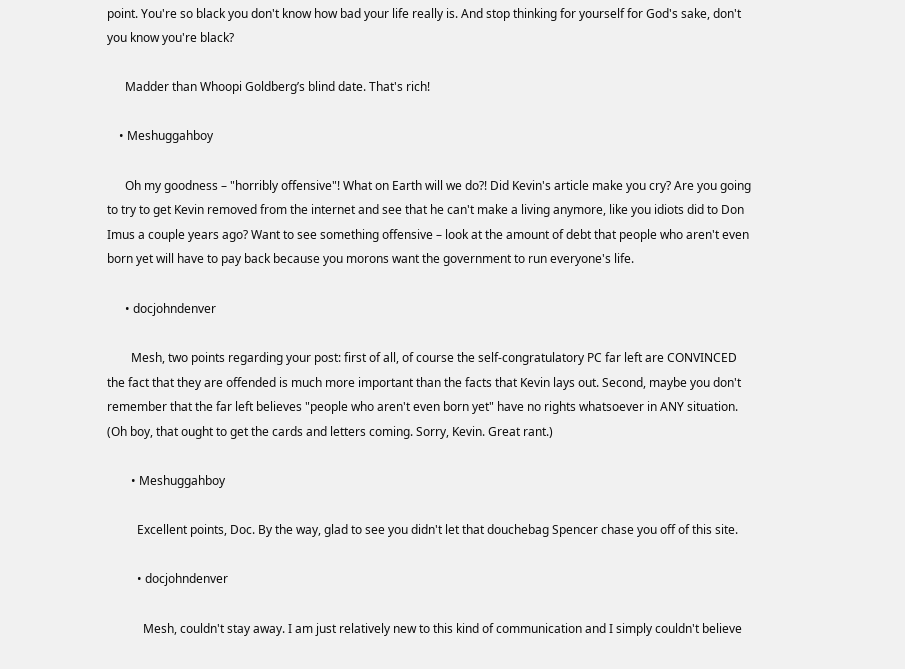point. You're so black you don't know how bad your life really is. And stop thinking for yourself for God's sake, don't you know you're black?

      Madder than Whoopi Goldberg’s blind date. That's rich!

    • Meshuggahboy

      Oh my goodness – "horribly offensive"! What on Earth will we do?! Did Kevin's article make you cry? Are you going to try to get Kevin removed from the internet and see that he can't make a living anymore, like you idiots did to Don Imus a couple years ago? Want to see something offensive – look at the amount of debt that people who aren't even born yet will have to pay back because you morons want the government to run everyone's life.

      • docjohndenver

        Mesh, two points regarding your post: first of all, of course the self-congratulatory PC far left are CONVINCED the fact that they are offended is much more important than the facts that Kevin lays out. Second, maybe you don't remember that the far left believes "people who aren't even born yet" have no rights whatsoever in ANY situation. (Oh boy, that ought to get the cards and letters coming. Sorry, Kevin. Great rant.)

        • Meshuggahboy

          Excellent points, Doc. By the way, glad to see you didn't let that douchebag Spencer chase you off of this site.

          • docjohndenver

            Mesh, couldn't stay away. I am just relatively new to this kind of communication and I simply couldn't believe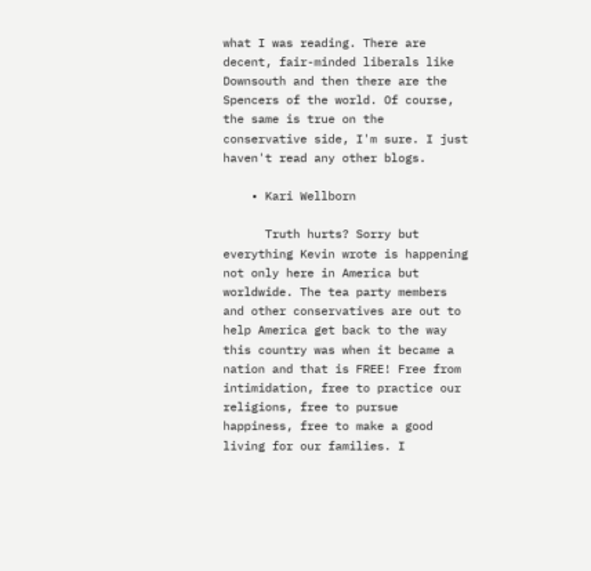what I was reading. There are decent, fair-minded liberals like Downsouth and then there are the Spencers of the world. Of course, the same is true on the conservative side, I'm sure. I just haven't read any other blogs.

    • Kari Wellborn

      Truth hurts? Sorry but everything Kevin wrote is happening not only here in America but worldwide. The tea party members and other conservatives are out to help America get back to the way this country was when it became a nation and that is FREE! Free from intimidation, free to practice our religions, free to pursue happiness, free to make a good living for our families. I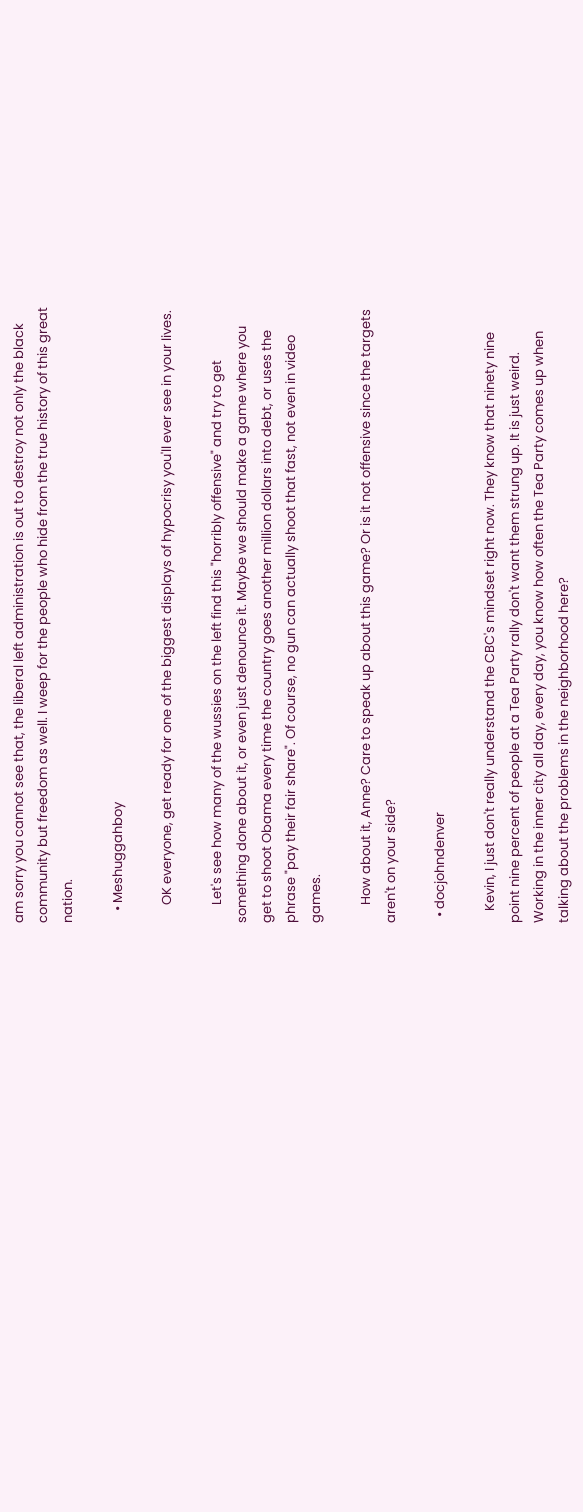am sorry you cannot see that, the liberal left administration is out to destroy not only the black community but freedom as well. I weep for the people who hide from the true history of this great nation.

    • Meshuggahboy

      OK everyone, get ready for one of the biggest displays of hypocrisy you'll ever see in your lives.

      Let's see how many of the wussies on the left find this "horribly offensive" and try to get something done about it, or even just denounce it. Maybe we should make a game where you get to shoot Obama every time the country goes another million dollars into debt, or uses the phrase "pay their fair share". Of course, no gun can actually shoot that fast, not even in video games.

      How about it, Anne? Care to speak up about this game? Or is it not offensive since the targets aren't on your side?

  • docjohndenver

    Kevin, I just don't really understand the CBC's mindset right now. They know that ninety nine point nine percent of people at a Tea Party rally don't want them strung up. It is just weird. Working in the inner city all day, every day, you know how often the Tea Party comes up when talking about the problems in the neighborhood here?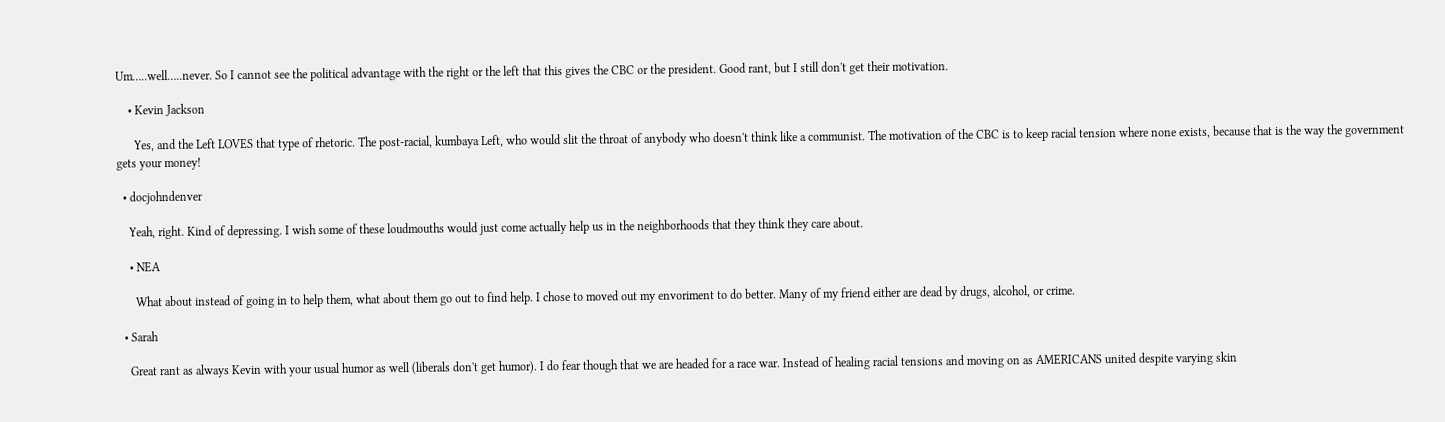Um…..well…..never. So I cannot see the political advantage with the right or the left that this gives the CBC or the president. Good rant, but I still don't get their motivation.

    • Kevin Jackson

      Yes, and the Left LOVES that type of rhetoric. The post-racial, kumbaya Left, who would slit the throat of anybody who doesn't think like a communist. The motivation of the CBC is to keep racial tension where none exists, because that is the way the government gets your money!

  • docjohndenver

    Yeah, right. Kind of depressing. I wish some of these loudmouths would just come actually help us in the neighborhoods that they think they care about.

    • NEA

      What about instead of going in to help them, what about them go out to find help. I chose to moved out my envoriment to do better. Many of my friend either are dead by drugs, alcohol, or crime.

  • Sarah

    Great rant as always Kevin with your usual humor as well (liberals don't get humor). I do fear though that we are headed for a race war. Instead of healing racial tensions and moving on as AMERICANS united despite varying skin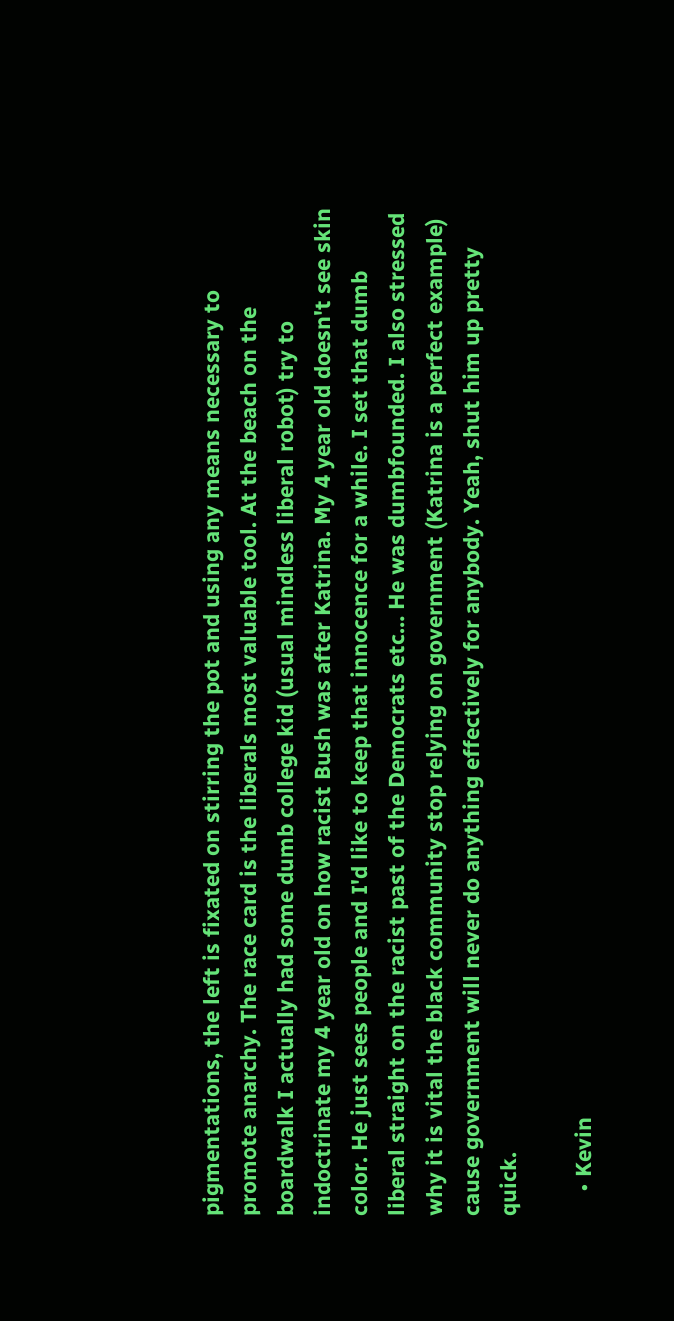pigmentations, the left is fixated on stirring the pot and using any means necessary to promote anarchy. The race card is the liberals most valuable tool. At the beach on the boardwalk I actually had some dumb college kid (usual mindless liberal robot) try to indoctrinate my 4 year old on how racist Bush was after Katrina. My 4 year old doesn't see skin color. He just sees people and I'd like to keep that innocence for a while. I set that dumb liberal straight on the racist past of the Democrats etc… He was dumbfounded. I also stressed why it is vital the black community stop relying on government (Katrina is a perfect example) cause government will never do anything effectively for anybody. Yeah, shut him up pretty quick.

    • Kevin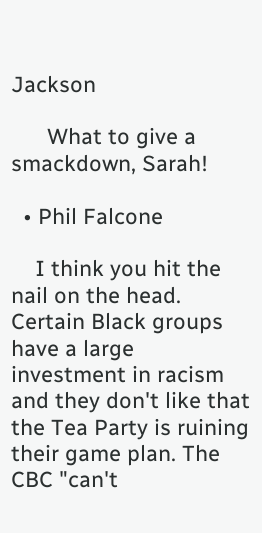Jackson

      What to give a smackdown, Sarah!

  • Phil Falcone

    I think you hit the nail on the head. Certain Black groups have a large investment in racism and they don't like that the Tea Party is ruining their game plan. The CBC "can't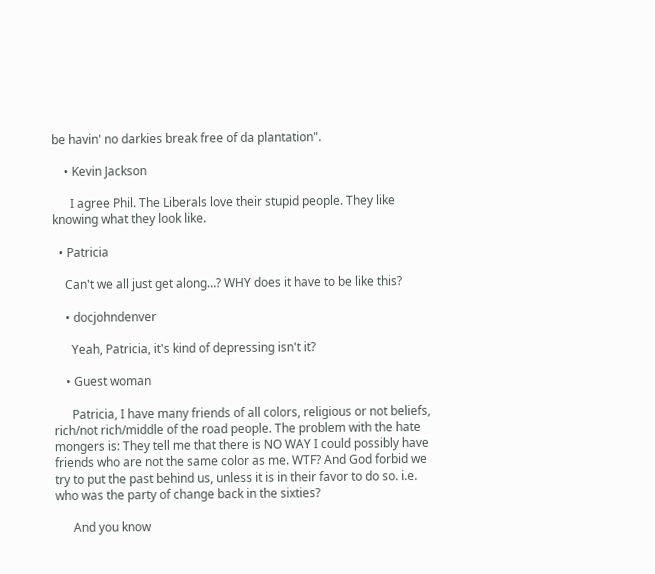be havin' no darkies break free of da plantation".

    • Kevin Jackson

      I agree Phil. The Liberals love their stupid people. They like knowing what they look like.

  • Patricia

    Can't we all just get along…? WHY does it have to be like this?

    • docjohndenver

      Yeah, Patricia, it's kind of depressing isn't it?

    • Guest woman

      Patricia, I have many friends of all colors, religious or not beliefs, rich/not rich/middle of the road people. The problem with the hate mongers is: They tell me that there is NO WAY I could possibly have friends who are not the same color as me. WTF? And God forbid we try to put the past behind us, unless it is in their favor to do so. i.e. who was the party of change back in the sixties?

      And you know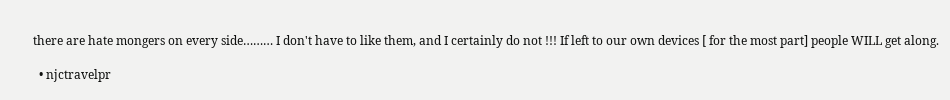there are hate mongers on every side……… I don't have to like them, and I certainly do not !!! If left to our own devices [ for the most part] people WILL get along.

  • njctravelpr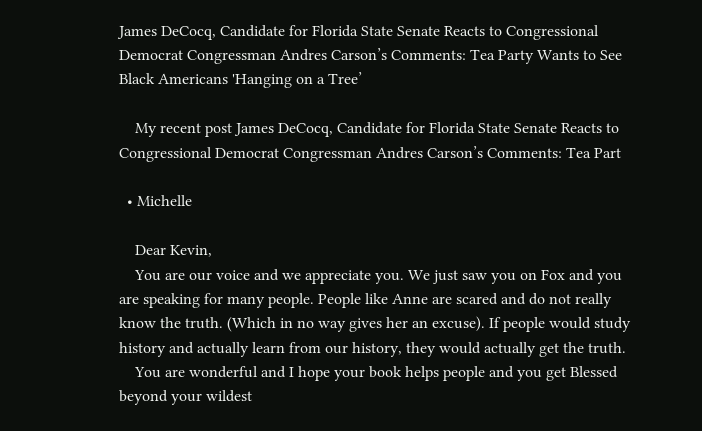James DeCocq, Candidate for Florida State Senate Reacts to Congressional Democrat Congressman Andres Carson’s Comments: Tea Party Wants to See Black Americans 'Hanging on a Tree’

    My recent post James DeCocq, Candidate for Florida State Senate Reacts to Congressional Democrat Congressman Andres Carson’s Comments: Tea Part

  • Michelle

    Dear Kevin,
    You are our voice and we appreciate you. We just saw you on Fox and you are speaking for many people. People like Anne are scared and do not really know the truth. (Which in no way gives her an excuse). If people would study history and actually learn from our history, they would actually get the truth.
    You are wonderful and I hope your book helps people and you get Blessed beyond your wildest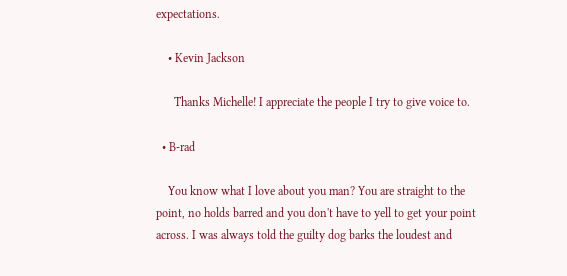expectations.

    • Kevin Jackson

      Thanks Michelle! I appreciate the people I try to give voice to.

  • B-rad

    You know what I love about you man? You are straight to the point, no holds barred and you don't have to yell to get your point across. I was always told the guilty dog barks the loudest and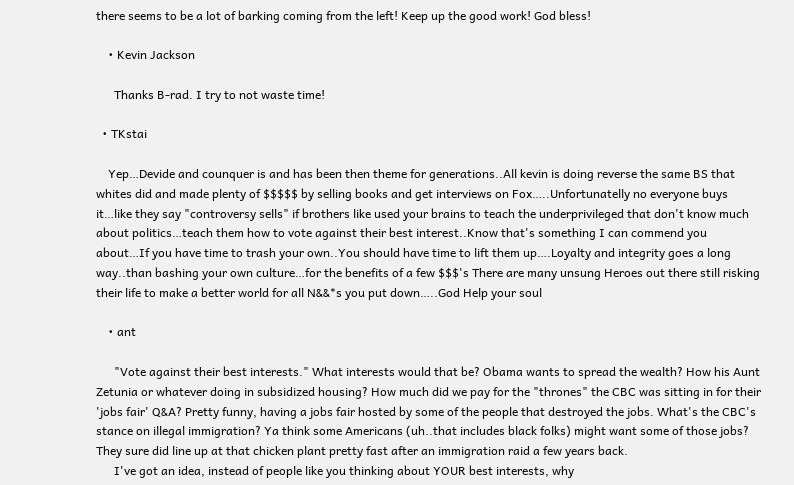there seems to be a lot of barking coming from the left! Keep up the good work! God bless!

    • Kevin Jackson

      Thanks B-rad. I try to not waste time!

  • TKstai

    Yep…Devide and counquer is and has been then theme for generations..All kevin is doing reverse the same BS that whites did and made plenty of $$$$$ by selling books and get interviews on Fox…..Unfortunatelly no everyone buys it…like they say "controversy sells" if brothers like used your brains to teach the underprivileged that don't know much about politics…teach them how to vote against their best interest..Know that's something I can commend you about…If you have time to trash your own..You should have time to lift them up….Loyalty and integrity goes a long way..than bashing your own culture…for the benefits of a few $$$'s There are many unsung Heroes out there still risking their life to make a better world for all N&&*s you put down…..God Help your soul

    • ant

      "Vote against their best interests." What interests would that be? Obama wants to spread the wealth? How his Aunt Zetunia or whatever doing in subsidized housing? How much did we pay for the "thrones" the CBC was sitting in for their 'jobs fair' Q&A? Pretty funny, having a jobs fair hosted by some of the people that destroyed the jobs. What's the CBC's stance on illegal immigration? Ya think some Americans (uh..that includes black folks) might want some of those jobs? They sure did line up at that chicken plant pretty fast after an immigration raid a few years back.
      I've got an idea, instead of people like you thinking about YOUR best interests, why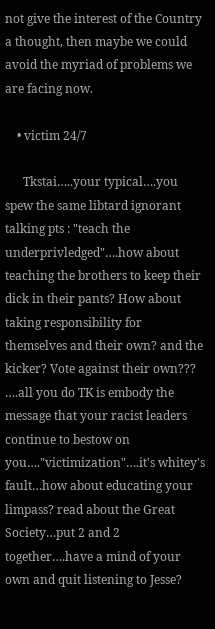not give the interest of the Country a thought, then maybe we could avoid the myriad of problems we are facing now.

    • victim 24/7

      Tkstai…..your typical….you spew the same libtard ignorant talking pts : "teach the underprivledged"….how about teaching the brothers to keep their dick in their pants? How about taking responsibility for themselves and their own? and the kicker? Vote against their own??? ….all you do TK is embody the message that your racist leaders continue to bestow on you…."victimization"….it's whitey's fault…how about educating your limpass? read about the Great Society…put 2 and 2 together….have a mind of your own and quit listening to Jesse?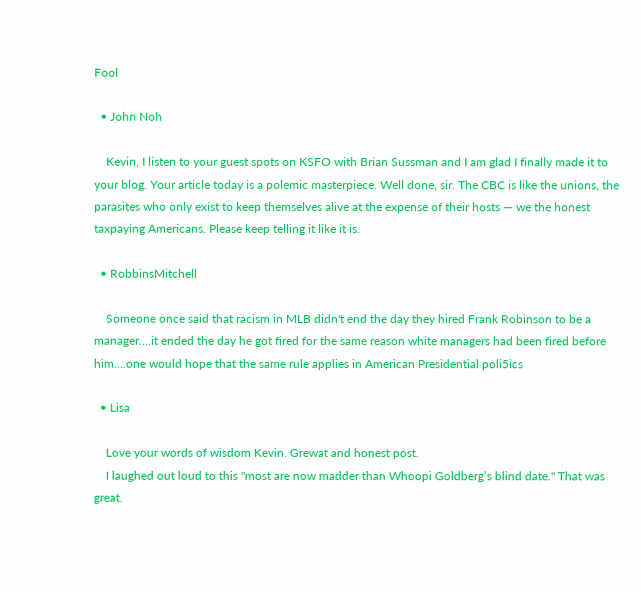Fool

  • John Noh

    Kevin, I listen to your guest spots on KSFO with Brian Sussman and I am glad I finally made it to your blog. Your article today is a polemic masterpiece. Well done, sir. The CBC is like the unions, the parasites who only exist to keep themselves alive at the expense of their hosts — we the honest taxpaying Americans. Please keep telling it like it is.

  • RobbinsMitchell

    Someone once said that racism in MLB didn't end the day they hired Frank Robinson to be a manager….it ended the day he got fired for the same reason white managers had been fired before him….one would hope that the same rule applies in American Presidential poli5ics

  • Lisa

    Love your words of wisdom Kevin. Grewat and honest post.
    I laughed out loud to this "most are now madder than Whoopi Goldberg’s blind date." That was great.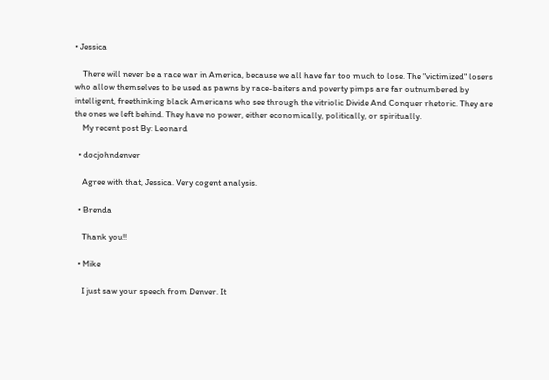• Jessica

    There will never be a race war in America, because we all have far too much to lose. The "victimized" losers who allow themselves to be used as pawns by race-baiters and poverty pimps are far outnumbered by intelligent, freethinking black Americans who see through the vitriolic Divide And Conquer rhetoric. They are the ones we left behind. They have no power, either economically, politically, or spiritually.
    My recent post By: Leonard

  • docjohndenver

    Agree with that, Jessica. Very cogent analysis.

  • Brenda

    Thank you!!

  • Mike

    I just saw your speech from Denver. It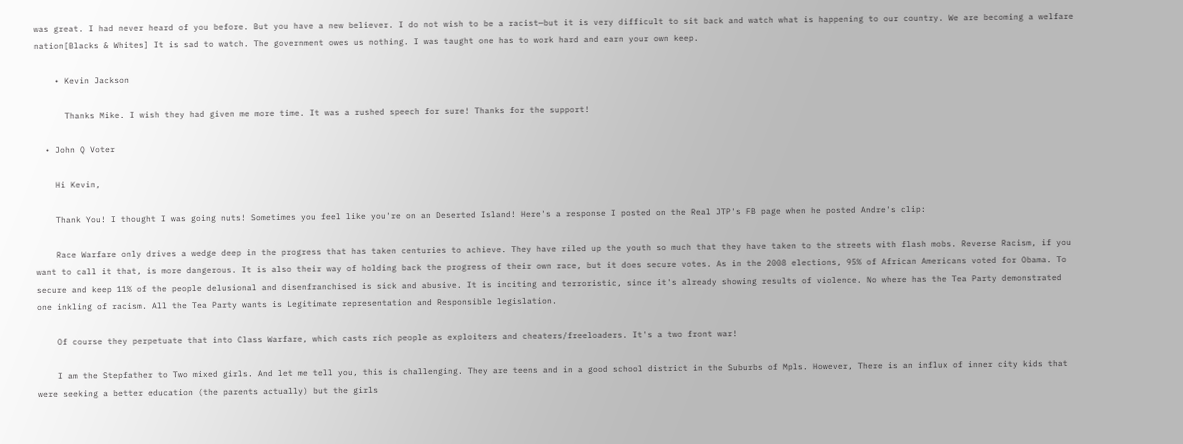was great. I had never heard of you before. But you have a new believer. I do not wish to be a racist—but it is very difficult to sit back and watch what is happening to our country. We are becoming a welfare nation[Blacks & Whites] It is sad to watch. The government owes us nothing. I was taught one has to work hard and earn your own keep.

    • Kevin Jackson

      Thanks Mike. I wish they had given me more time. It was a rushed speech for sure! Thanks for the support!

  • John Q Voter

    Hi Kevin,

    Thank You! I thought I was going nuts! Sometimes you feel like you're on an Deserted Island! Here's a response I posted on the Real JTP's FB page when he posted Andre's clip:

    Race Warfare only drives a wedge deep in the progress that has taken centuries to achieve. They have riled up the youth so much that they have taken to the streets with flash mobs. Reverse Racism, if you want to call it that, is more dangerous. It is also their way of holding back the progress of their own race, but it does secure votes. As in the 2008 elections, 95% of African Americans voted for Obama. To secure and keep 11% of the people delusional and disenfranchised is sick and abusive. It is inciting and terroristic, since it's already showing results of violence. No where has the Tea Party demonstrated one inkling of racism. All the Tea Party wants is Legitimate representation and Responsible legislation.

    Of course they perpetuate that into Class Warfare, which casts rich people as exploiters and cheaters/freeloaders. It's a two front war!

    I am the Stepfather to Two mixed girls. And let me tell you, this is challenging. They are teens and in a good school district in the Suburbs of Mpls. However, There is an influx of inner city kids that were seeking a better education (the parents actually) but the girls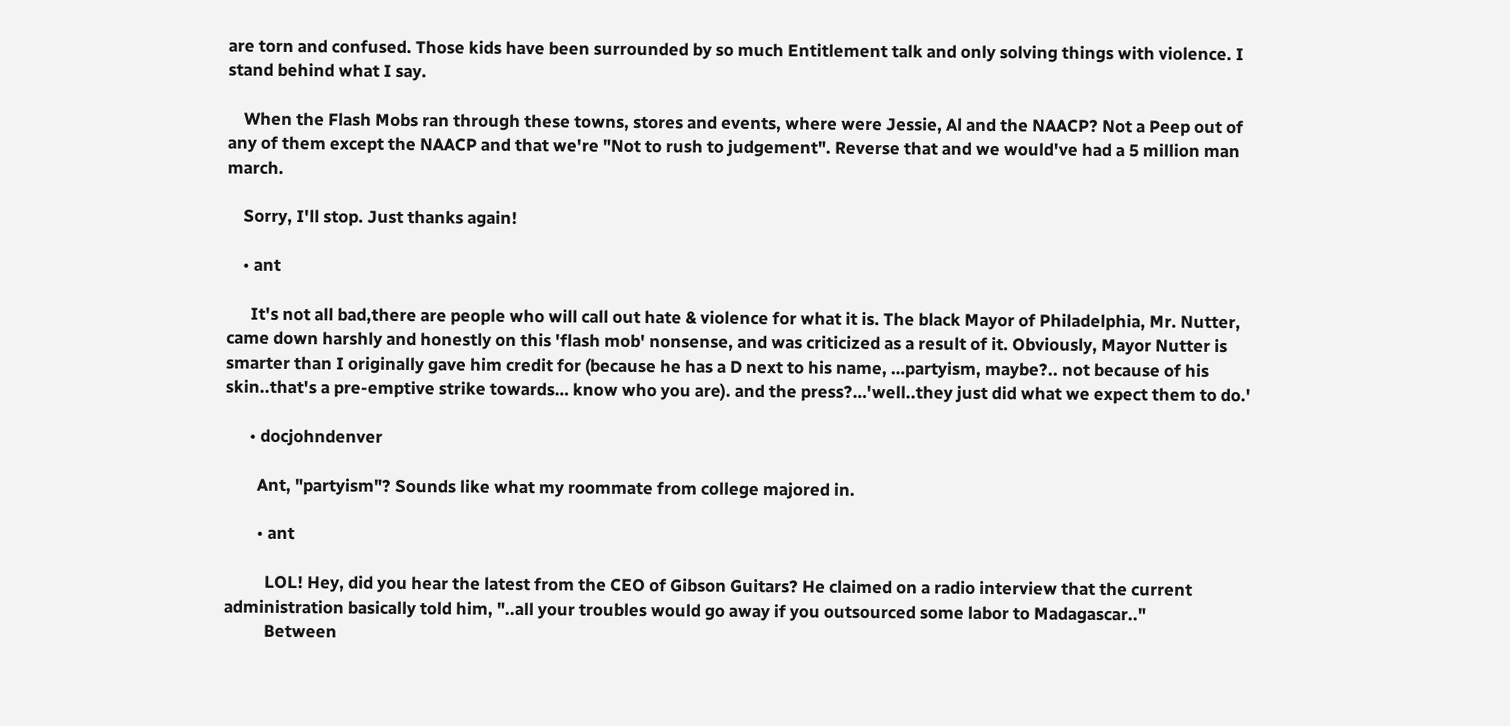are torn and confused. Those kids have been surrounded by so much Entitlement talk and only solving things with violence. I stand behind what I say.

    When the Flash Mobs ran through these towns, stores and events, where were Jessie, Al and the NAACP? Not a Peep out of any of them except the NAACP and that we're "Not to rush to judgement". Reverse that and we would've had a 5 million man march.

    Sorry, I'll stop. Just thanks again!

    • ant

      It's not all bad,there are people who will call out hate & violence for what it is. The black Mayor of Philadelphia, Mr. Nutter, came down harshly and honestly on this 'flash mob' nonsense, and was criticized as a result of it. Obviously, Mayor Nutter is smarter than I originally gave him credit for (because he has a D next to his name, …partyism, maybe?.. not because of his skin..that's a pre-emptive strike towards… know who you are). and the press?…'well..they just did what we expect them to do.'

      • docjohndenver

        Ant, "partyism"? Sounds like what my roommate from college majored in.

        • ant

          LOL! Hey, did you hear the latest from the CEO of Gibson Guitars? He claimed on a radio interview that the current administration basically told him, "..all your troubles would go away if you outsourced some labor to Madagascar.."
          Between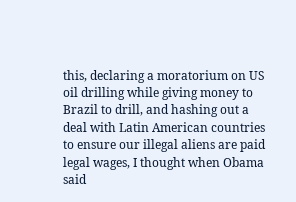this, declaring a moratorium on US oil drilling while giving money to Brazil to drill, and hashing out a deal with Latin American countries to ensure our illegal aliens are paid legal wages, I thought when Obama said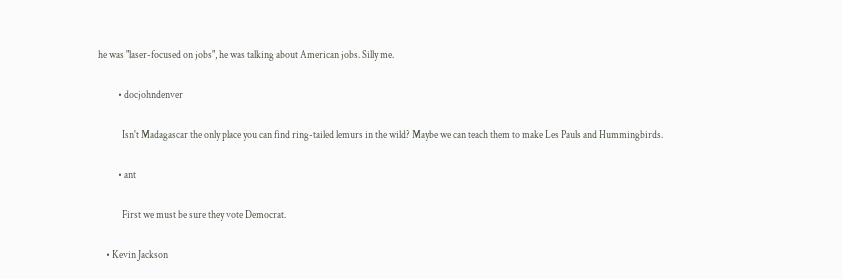he was "laser-focused on jobs", he was talking about American jobs. Silly me.

          • docjohndenver

            Isn't Madagascar the only place you can find ring-tailed lemurs in the wild? Maybe we can teach them to make Les Pauls and Hummingbirds.

          • ant

            First we must be sure they vote Democrat.

    • Kevin Jackson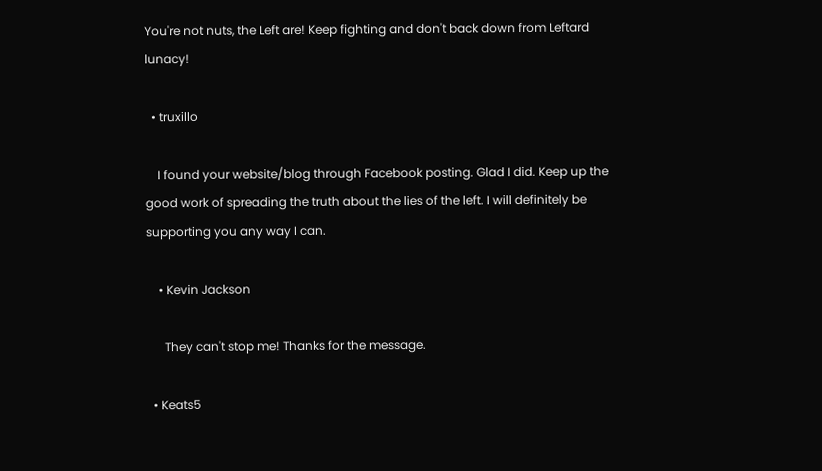You're not nuts, the Left are! Keep fighting and don't back down from Leftard lunacy!

  • truxillo

    I found your website/blog through Facebook posting. Glad I did. Keep up the good work of spreading the truth about the lies of the left. I will definitely be supporting you any way I can.

    • Kevin Jackson

      They can't stop me! Thanks for the message.

  • Keats5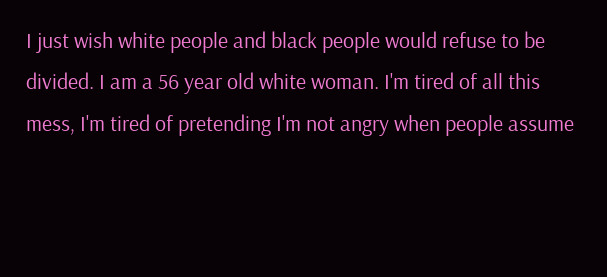I just wish white people and black people would refuse to be divided. I am a 56 year old white woman. I'm tired of all this mess, I'm tired of pretending I'm not angry when people assume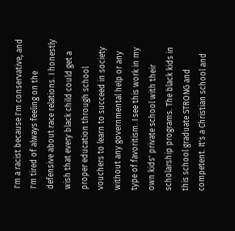I'm a racist because I'm conservative, and I'm tired of always feeling on the defensive about race relations. I honestly wish that every black child could get a proper education through school vouchers to learn to succeed in society without any governmental help or any type of favoritism. I see this work in my own kids' private school with their scholarship programs. The black kids in this school graduate STRONG and competent. It's a Christian school and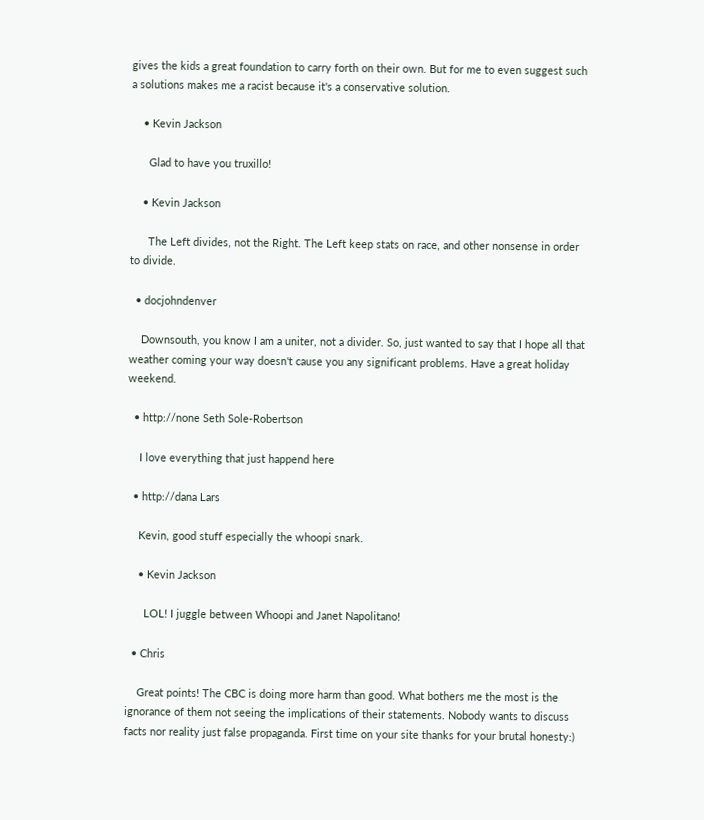gives the kids a great foundation to carry forth on their own. But for me to even suggest such a solutions makes me a racist because it's a conservative solution.

    • Kevin Jackson

      Glad to have you truxillo!

    • Kevin Jackson

      The Left divides, not the Right. The Left keep stats on race, and other nonsense in order to divide.

  • docjohndenver

    Downsouth, you know I am a uniter, not a divider. So, just wanted to say that I hope all that weather coming your way doesn't cause you any significant problems. Have a great holiday weekend.

  • http://none Seth Sole-Robertson

    I love everything that just happend here

  • http://dana Lars

    Kevin, good stuff especially the whoopi snark.

    • Kevin Jackson

      LOL! I juggle between Whoopi and Janet Napolitano!

  • Chris

    Great points! The CBC is doing more harm than good. What bothers me the most is the ignorance of them not seeing the implications of their statements. Nobody wants to discuss facts nor reality just false propaganda. First time on your site thanks for your brutal honesty:)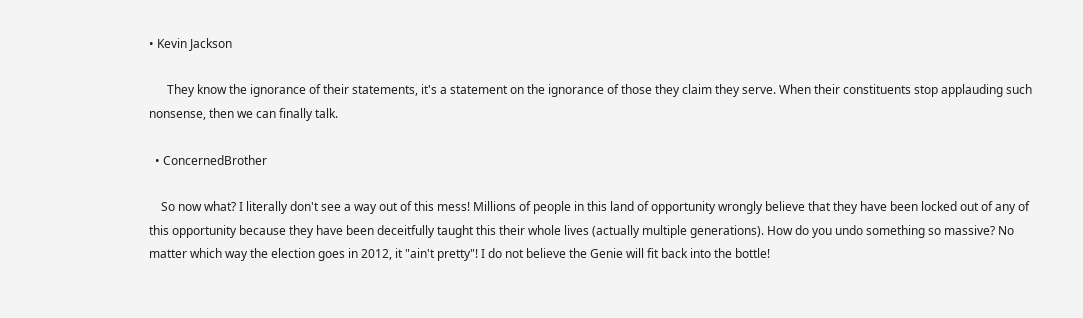• Kevin Jackson

      They know the ignorance of their statements, it's a statement on the ignorance of those they claim they serve. When their constituents stop applauding such nonsense, then we can finally talk.

  • ConcernedBrother

    So now what? I literally don't see a way out of this mess! Millions of people in this land of opportunity wrongly believe that they have been locked out of any of this opportunity because they have been deceitfully taught this their whole lives (actually multiple generations). How do you undo something so massive? No matter which way the election goes in 2012, it "ain't pretty"! I do not believe the Genie will fit back into the bottle!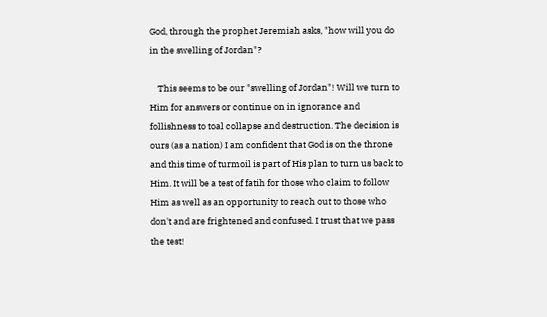God, through the prophet Jeremiah asks, "how will you do in the swelling of Jordan"?

    This seems to be our "swelling of Jordan"! Will we turn to Him for answers or continue on in ignorance and follishness to toal collapse and destruction. The decision is ours (as a nation) I am confident that God is on the throne and this time of turmoil is part of His plan to turn us back to Him. It will be a test of fatih for those who claim to follow Him as well as an opportunity to reach out to those who don't and are frightened and confused. I trust that we pass the test!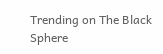Trending on The Black Sphere